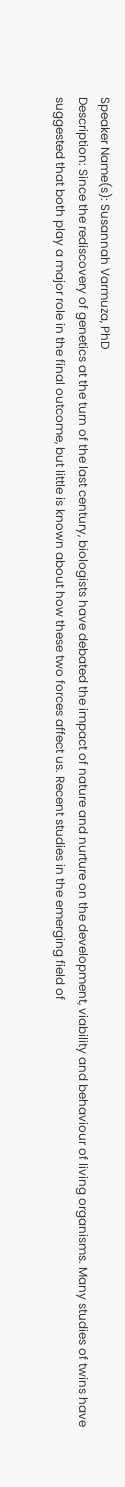Speaker Name(s): Susannah Varmuza, PhD
Description: Since the rediscovery of genetics at the turn of the last century, biologists have debated the impact of nature and nurture on the development, viability and behaviour of living organisms. Many studies of twins have suggested that both play a major role in the final outcome, but little is known about how these two forces affect us. Recent studies in the emerging field of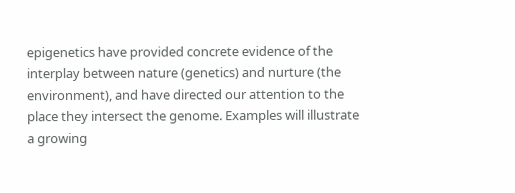epigenetics have provided concrete evidence of the interplay between nature (genetics) and nurture (the environment), and have directed our attention to the place they intersect the genome. Examples will illustrate a growing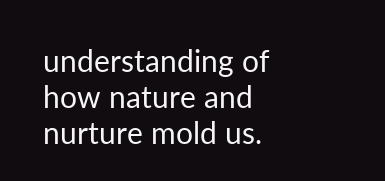understanding of how nature and nurture mold us.